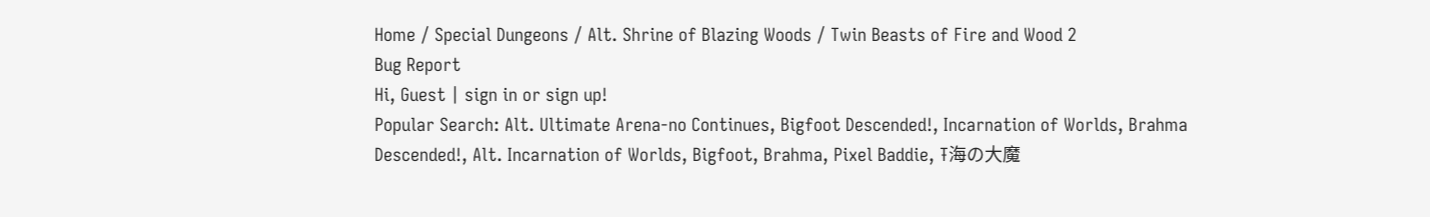Home / Special Dungeons / Alt. Shrine of Blazing Woods / Twin Beasts of Fire and Wood 2
Bug Report
Hi, Guest | sign in or sign up!
Popular Search: Alt. Ultimate Arena-no Continues, Bigfoot Descended!, Incarnation of Worlds, Brahma Descended!, Alt. Incarnation of Worlds, Bigfoot, Brahma, Pixel Baddie, Ŧ海の大魔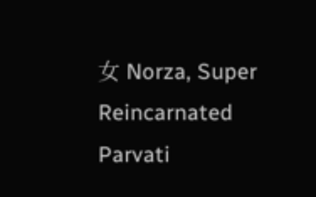女 Norza, Super Reincarnated Parvati